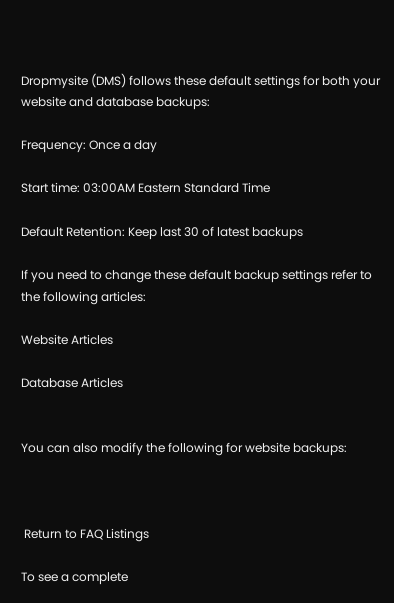Dropmysite (DMS) follows these default settings for both your website and database backups:

Frequency: Once a day

Start time: 03:00AM Eastern Standard Time

Default Retention: Keep last 30 of latest backups

If you need to change these default backup settings refer to the following articles:

Website Articles

Database Articles


You can also modify the following for website backups:



 Return to FAQ Listings

To see a complete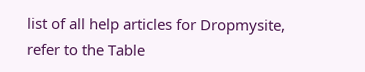list of all help articles for Dropmysite, refer to the Table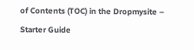of Contents (TOC) in the Dropmysite – Starter Guide